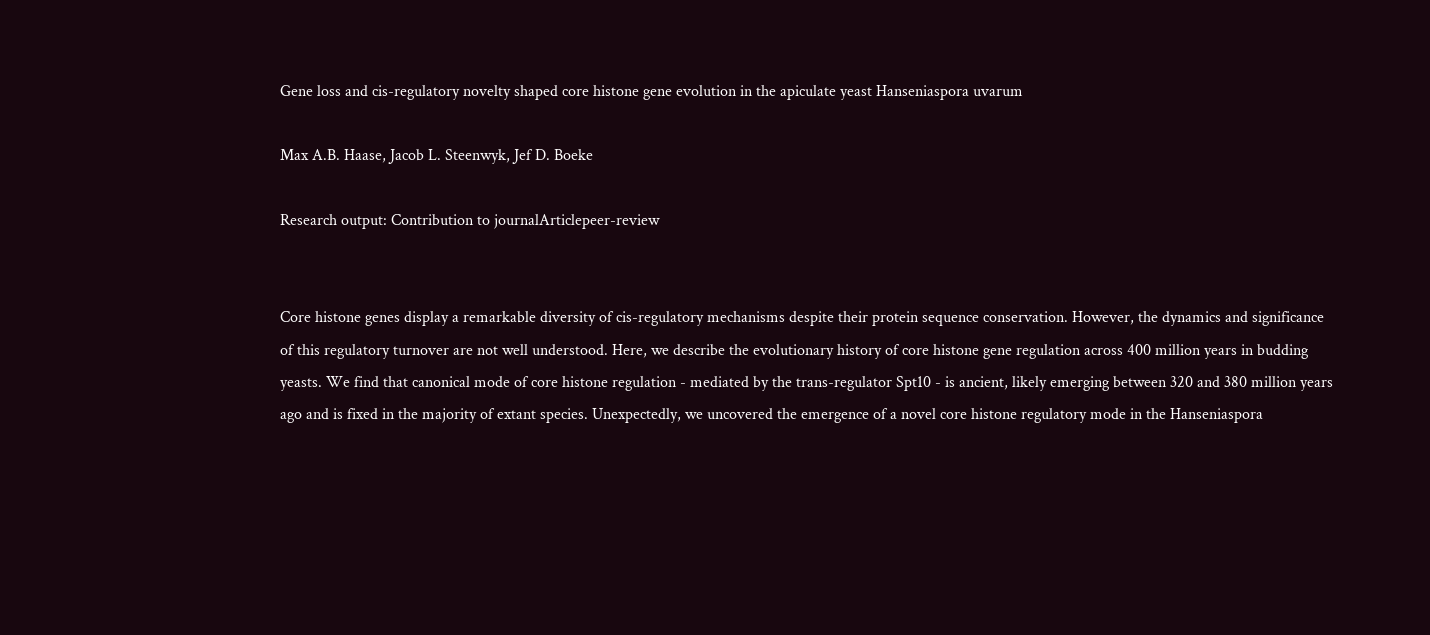Gene loss and cis-regulatory novelty shaped core histone gene evolution in the apiculate yeast Hanseniaspora uvarum

Max A.B. Haase, Jacob L. Steenwyk, Jef D. Boeke

Research output: Contribution to journalArticlepeer-review


Core histone genes display a remarkable diversity of cis-regulatory mechanisms despite their protein sequence conservation. However, the dynamics and significance of this regulatory turnover are not well understood. Here, we describe the evolutionary history of core histone gene regulation across 400 million years in budding yeasts. We find that canonical mode of core histone regulation - mediated by the trans-regulator Spt10 - is ancient, likely emerging between 320 and 380 million years ago and is fixed in the majority of extant species. Unexpectedly, we uncovered the emergence of a novel core histone regulatory mode in the Hanseniaspora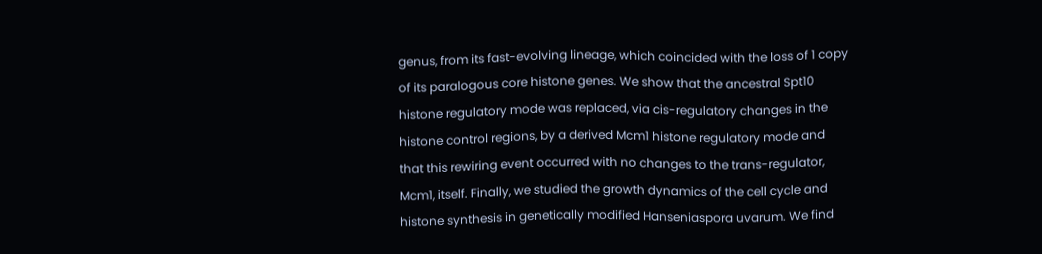genus, from its fast-evolving lineage, which coincided with the loss of 1 copy of its paralogous core histone genes. We show that the ancestral Spt10 histone regulatory mode was replaced, via cis-regulatory changes in the histone control regions, by a derived Mcm1 histone regulatory mode and that this rewiring event occurred with no changes to the trans-regulator, Mcm1, itself. Finally, we studied the growth dynamics of the cell cycle and histone synthesis in genetically modified Hanseniaspora uvarum. We find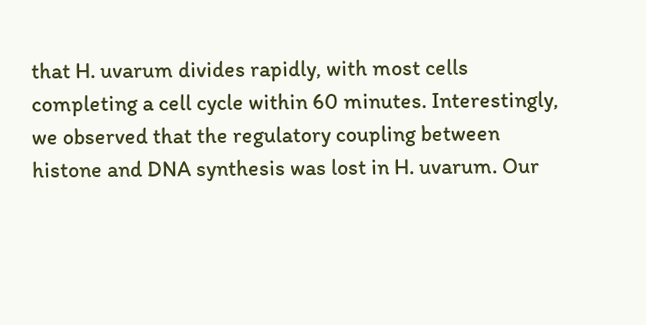that H. uvarum divides rapidly, with most cells completing a cell cycle within 60 minutes. Interestingly, we observed that the regulatory coupling between histone and DNA synthesis was lost in H. uvarum. Our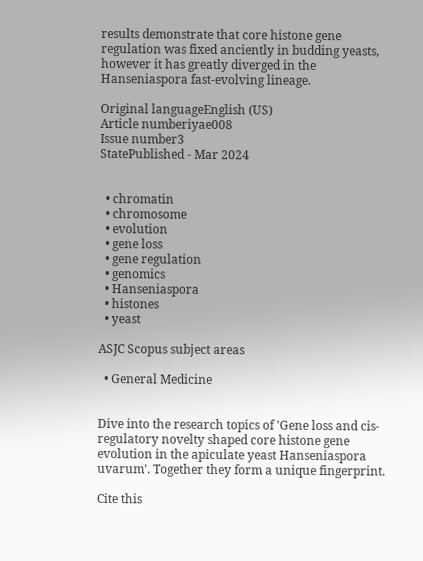results demonstrate that core histone gene regulation was fixed anciently in budding yeasts, however it has greatly diverged in the Hanseniaspora fast-evolving lineage.

Original languageEnglish (US)
Article numberiyae008
Issue number3
StatePublished - Mar 2024


  • chromatin
  • chromosome
  • evolution
  • gene loss
  • gene regulation
  • genomics
  • Hanseniaspora
  • histones
  • yeast

ASJC Scopus subject areas

  • General Medicine


Dive into the research topics of 'Gene loss and cis-regulatory novelty shaped core histone gene evolution in the apiculate yeast Hanseniaspora uvarum'. Together they form a unique fingerprint.

Cite this